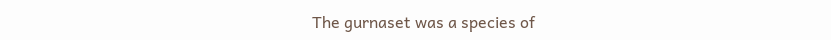The gurnaset was a species of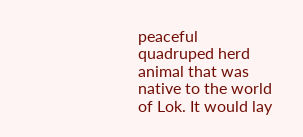peaceful quadruped herd animal that was native to the world of Lok. It would lay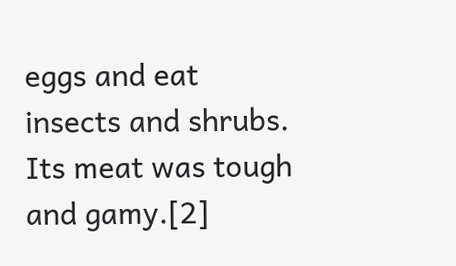eggs and eat insects and shrubs. Its meat was tough and gamy.[2]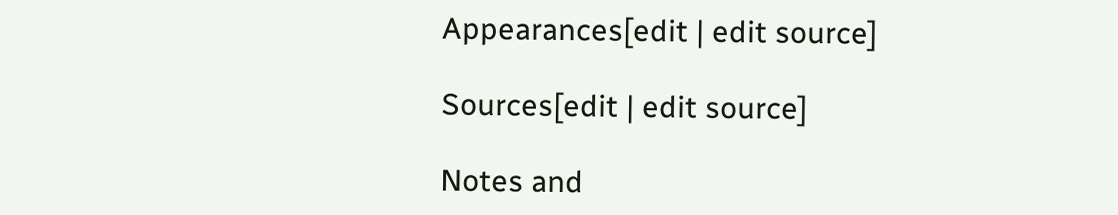Appearances[edit | edit source]

Sources[edit | edit source]

Notes and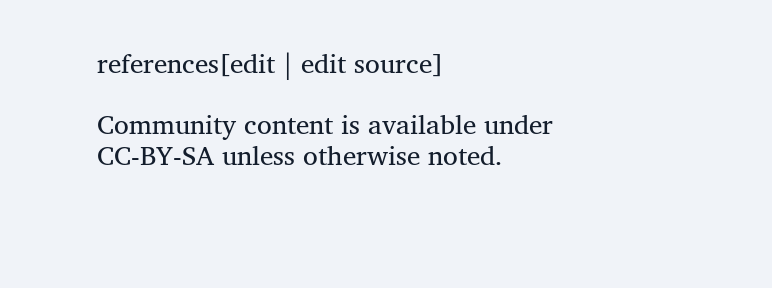references[edit | edit source]

Community content is available under CC-BY-SA unless otherwise noted.